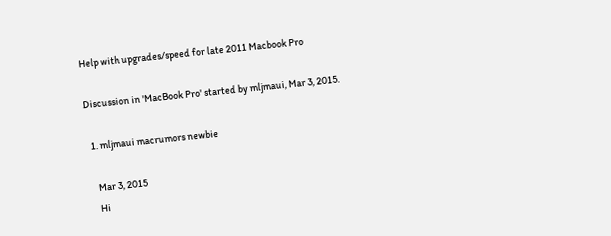Help with upgrades/speed for late 2011 Macbook Pro

Discussion in 'MacBook Pro' started by mljmaui, Mar 3, 2015.

  1. mljmaui macrumors newbie

    Mar 3, 2015
    Hi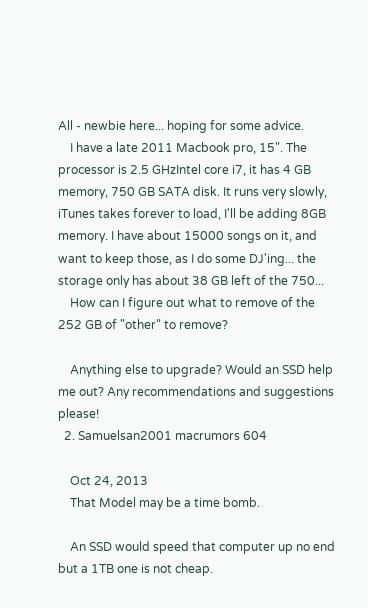All - newbie here... hoping for some advice.
    I have a late 2011 Macbook pro, 15". The processor is 2.5 GHzIntel core i7, it has 4 GB memory, 750 GB SATA disk. It runs very slowly, iTunes takes forever to load, I'll be adding 8GB memory. I have about 15000 songs on it, and want to keep those, as I do some DJ'ing... the storage only has about 38 GB left of the 750...
    How can I figure out what to remove of the 252 GB of "other" to remove?

    Anything else to upgrade? Would an SSD help me out? Any recommendations and suggestions please!
  2. Samuelsan2001 macrumors 604

    Oct 24, 2013
    That Model may be a time bomb.

    An SSD would speed that computer up no end but a 1TB one is not cheap.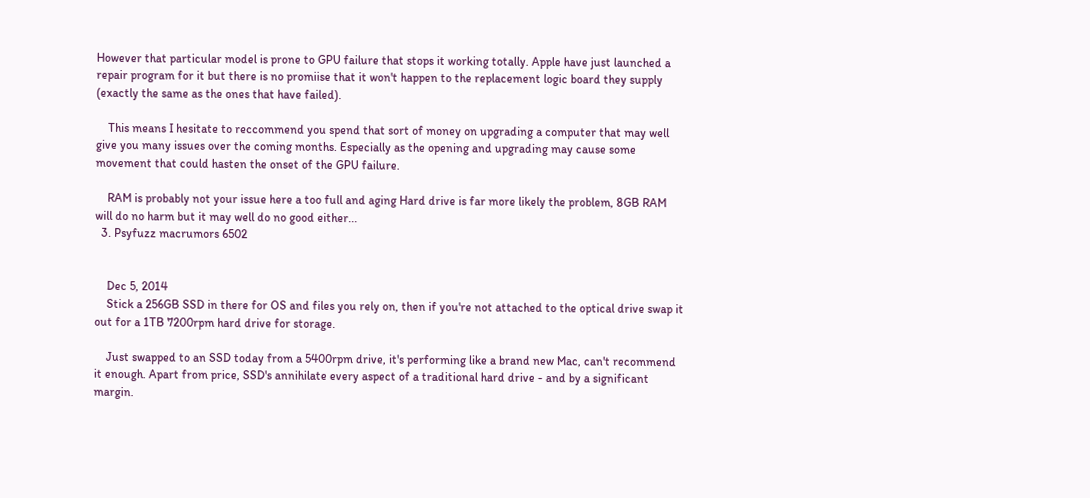However that particular model is prone to GPU failure that stops it working totally. Apple have just launched a repair program for it but there is no promiise that it won't happen to the replacement logic board they supply (exactly the same as the ones that have failed).

    This means I hesitate to reccommend you spend that sort of money on upgrading a computer that may well give you many issues over the coming months. Especially as the opening and upgrading may cause some movement that could hasten the onset of the GPU failure.

    RAM is probably not your issue here a too full and aging Hard drive is far more likely the problem, 8GB RAM will do no harm but it may well do no good either...
  3. Psyfuzz macrumors 6502


    Dec 5, 2014
    Stick a 256GB SSD in there for OS and files you rely on, then if you're not attached to the optical drive swap it out for a 1TB 7200rpm hard drive for storage.

    Just swapped to an SSD today from a 5400rpm drive, it's performing like a brand new Mac, can't recommend it enough. Apart from price, SSD's annihilate every aspect of a traditional hard drive - and by a significant margin.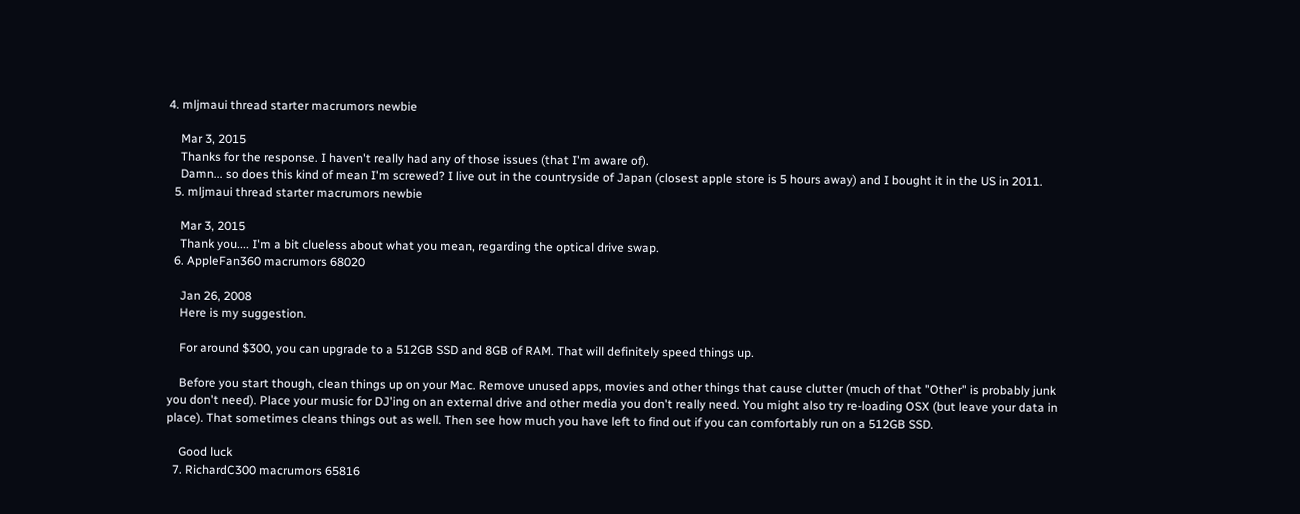4. mljmaui thread starter macrumors newbie

    Mar 3, 2015
    Thanks for the response. I haven't really had any of those issues (that I'm aware of).
    Damn... so does this kind of mean I'm screwed? I live out in the countryside of Japan (closest apple store is 5 hours away) and I bought it in the US in 2011.
  5. mljmaui thread starter macrumors newbie

    Mar 3, 2015
    Thank you.... I'm a bit clueless about what you mean, regarding the optical drive swap.
  6. AppleFan360 macrumors 68020

    Jan 26, 2008
    Here is my suggestion.

    For around $300, you can upgrade to a 512GB SSD and 8GB of RAM. That will definitely speed things up.

    Before you start though, clean things up on your Mac. Remove unused apps, movies and other things that cause clutter (much of that "Other" is probably junk you don't need). Place your music for DJ'ing on an external drive and other media you don't really need. You might also try re-loading OSX (but leave your data in place). That sometimes cleans things out as well. Then see how much you have left to find out if you can comfortably run on a 512GB SSD.

    Good luck
  7. RichardC300 macrumors 65816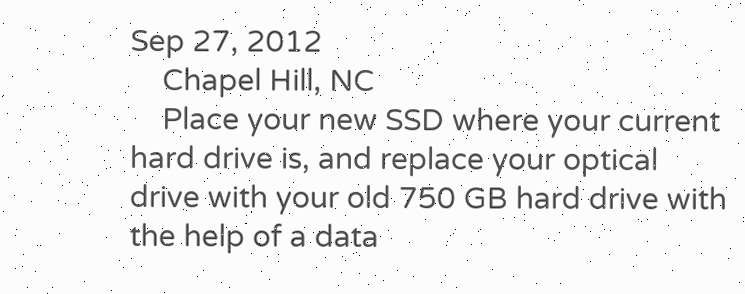Sep 27, 2012
    Chapel Hill, NC
    Place your new SSD where your current hard drive is, and replace your optical drive with your old 750 GB hard drive with the help of a data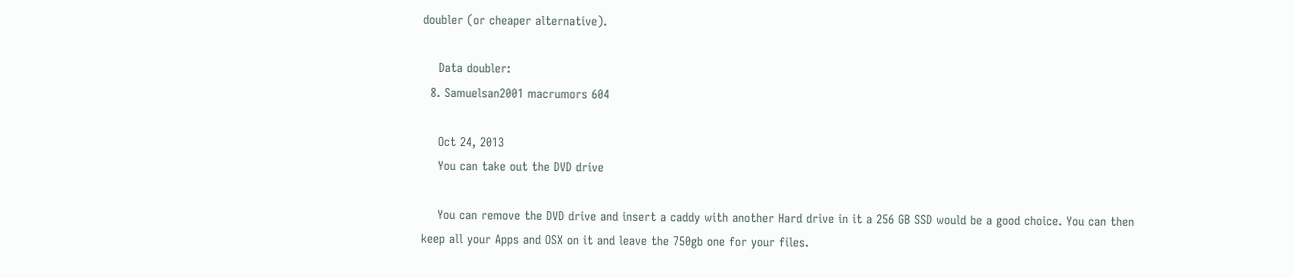doubler (or cheaper alternative).

    Data doubler:
  8. Samuelsan2001 macrumors 604

    Oct 24, 2013
    You can take out the DVD drive

    You can remove the DVD drive and insert a caddy with another Hard drive in it a 256 GB SSD would be a good choice. You can then keep all your Apps and OSX on it and leave the 750gb one for your files.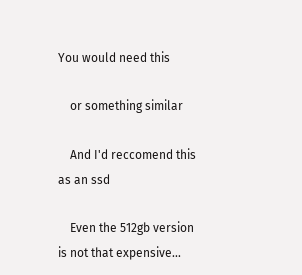You would need this

    or something similar

    And I'd reccomend this as an ssd

    Even the 512gb version is not that expensive...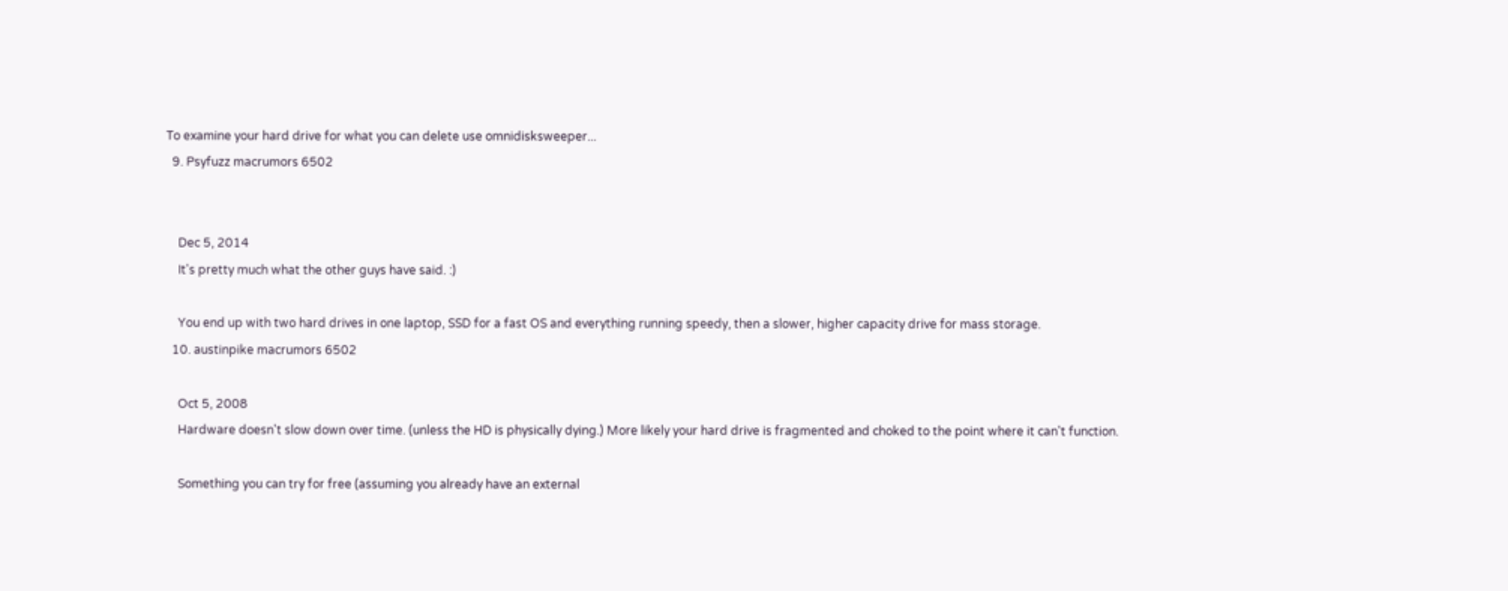To examine your hard drive for what you can delete use omnidisksweeper...
  9. Psyfuzz macrumors 6502


    Dec 5, 2014
    It's pretty much what the other guys have said. :)

    You end up with two hard drives in one laptop, SSD for a fast OS and everything running speedy, then a slower, higher capacity drive for mass storage.
  10. austinpike macrumors 6502

    Oct 5, 2008
    Hardware doesn't slow down over time. (unless the HD is physically dying.) More likely your hard drive is fragmented and choked to the point where it can't function.

    Something you can try for free (assuming you already have an external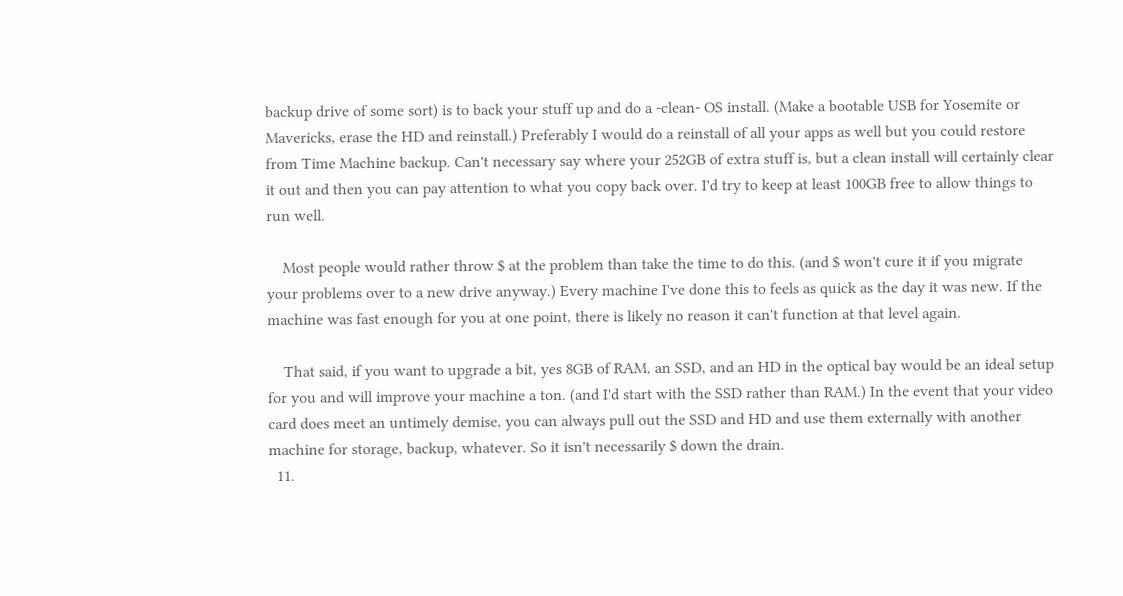backup drive of some sort) is to back your stuff up and do a -clean- OS install. (Make a bootable USB for Yosemite or Mavericks, erase the HD and reinstall.) Preferably I would do a reinstall of all your apps as well but you could restore from Time Machine backup. Can't necessary say where your 252GB of extra stuff is, but a clean install will certainly clear it out and then you can pay attention to what you copy back over. I'd try to keep at least 100GB free to allow things to run well.

    Most people would rather throw $ at the problem than take the time to do this. (and $ won't cure it if you migrate your problems over to a new drive anyway.) Every machine I've done this to feels as quick as the day it was new. If the machine was fast enough for you at one point, there is likely no reason it can't function at that level again.

    That said, if you want to upgrade a bit, yes 8GB of RAM, an SSD, and an HD in the optical bay would be an ideal setup for you and will improve your machine a ton. (and I'd start with the SSD rather than RAM.) In the event that your video card does meet an untimely demise, you can always pull out the SSD and HD and use them externally with another machine for storage, backup, whatever. So it isn't necessarily $ down the drain.
  11.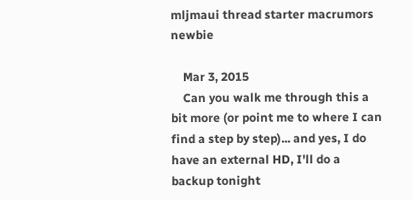mljmaui thread starter macrumors newbie

    Mar 3, 2015
    Can you walk me through this a bit more (or point me to where I can find a step by step)... and yes, I do have an external HD, I'll do a backup tonight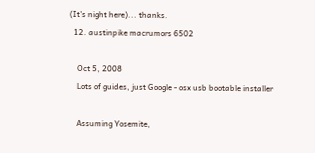(It's night here)... thanks.
  12. austinpike macrumors 6502

    Oct 5, 2008
    Lots of guides, just Google - osx usb bootable installer

    Assuming Yosemite,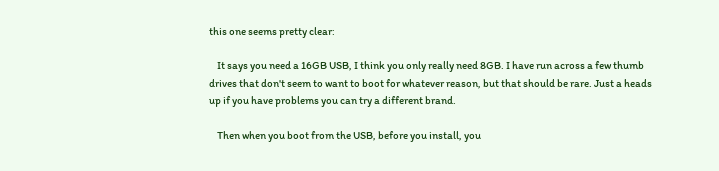this one seems pretty clear:

    It says you need a 16GB USB, I think you only really need 8GB. I have run across a few thumb drives that don't seem to want to boot for whatever reason, but that should be rare. Just a heads up if you have problems you can try a different brand.

    Then when you boot from the USB, before you install, you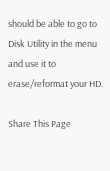should be able to go to Disk Utility in the menu and use it to erase/reformat your HD.

Share This Page